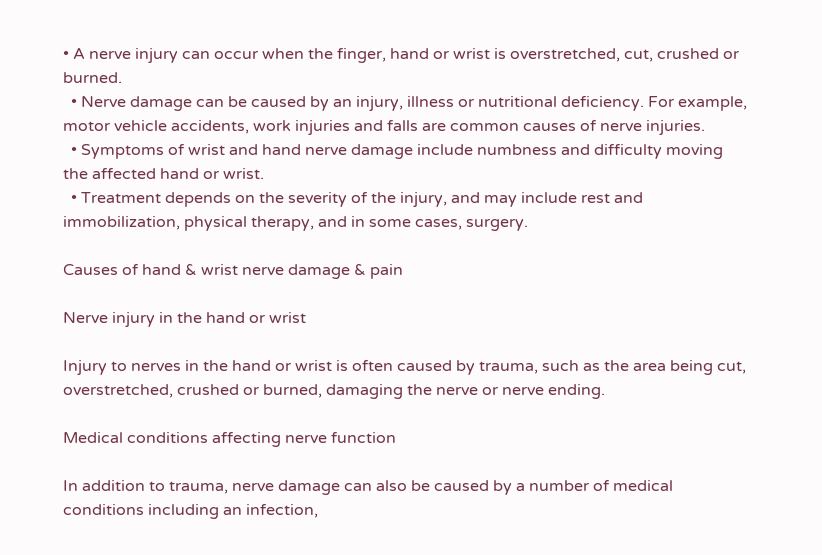• A nerve injury can occur when the finger, hand or wrist is overstretched, cut, crushed or burned.
  • Nerve damage can be caused by an injury, illness or nutritional deficiency. For example, motor vehicle accidents, work injuries and falls are common causes of nerve injuries.
  • Symptoms of wrist and hand nerve damage include numbness and difficulty moving the affected hand or wrist.
  • Treatment depends on the severity of the injury, and may include rest and immobilization, physical therapy, and in some cases, surgery.

Causes of hand & wrist nerve damage & pain

Nerve injury in the hand or wrist

Injury to nerves in the hand or wrist is often caused by trauma, such as the area being cut, overstretched, crushed or burned, damaging the nerve or nerve ending.

Medical conditions affecting nerve function

In addition to trauma, nerve damage can also be caused by a number of medical conditions including an infection,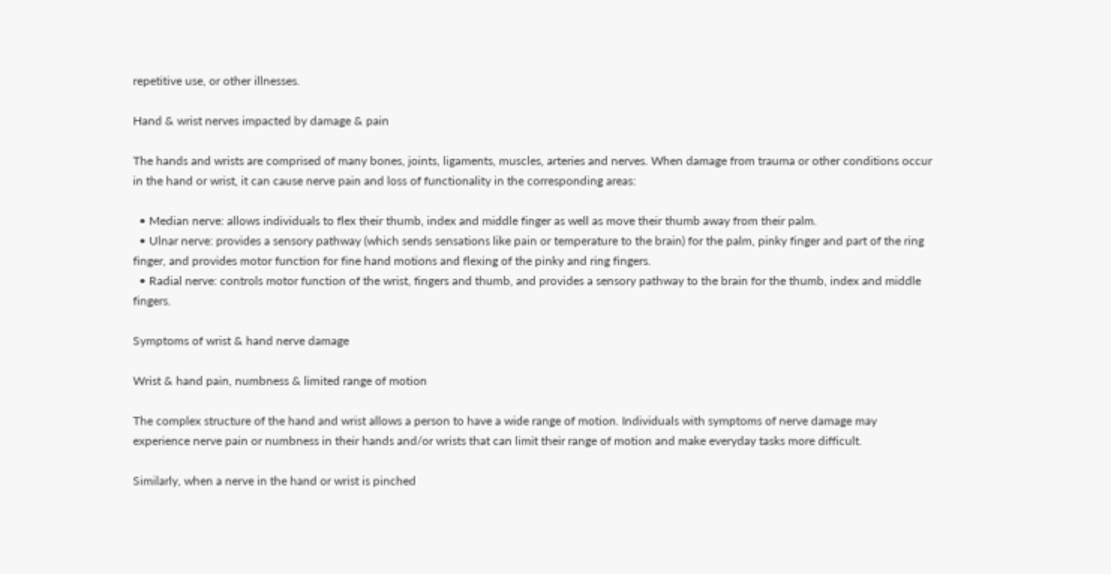repetitive use, or other illnesses.

Hand & wrist nerves impacted by damage & pain

The hands and wrists are comprised of many bones, joints, ligaments, muscles, arteries and nerves. When damage from trauma or other conditions occur in the hand or wrist, it can cause nerve pain and loss of functionality in the corresponding areas:

  • Median nerve: allows individuals to flex their thumb, index and middle finger as well as move their thumb away from their palm.
  • Ulnar nerve: provides a sensory pathway (which sends sensations like pain or temperature to the brain) for the palm, pinky finger and part of the ring finger, and provides motor function for fine hand motions and flexing of the pinky and ring fingers.
  • Radial nerve: controls motor function of the wrist, fingers and thumb, and provides a sensory pathway to the brain for the thumb, index and middle fingers.

Symptoms of wrist & hand nerve damage

Wrist & hand pain, numbness & limited range of motion

The complex structure of the hand and wrist allows a person to have a wide range of motion. Individuals with symptoms of nerve damage may experience nerve pain or numbness in their hands and/or wrists that can limit their range of motion and make everyday tasks more difficult.

Similarly, when a nerve in the hand or wrist is pinched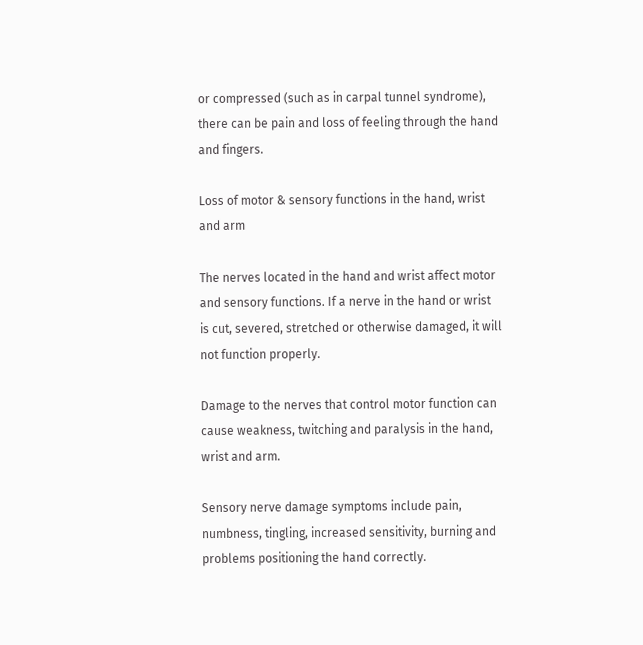or compressed (such as in carpal tunnel syndrome), there can be pain and loss of feeling through the hand and fingers.

Loss of motor & sensory functions in the hand, wrist and arm

The nerves located in the hand and wrist affect motor and sensory functions. If a nerve in the hand or wrist is cut, severed, stretched or otherwise damaged, it will not function properly.

Damage to the nerves that control motor function can cause weakness, twitching and paralysis in the hand, wrist and arm.

Sensory nerve damage symptoms include pain, numbness, tingling, increased sensitivity, burning and problems positioning the hand correctly.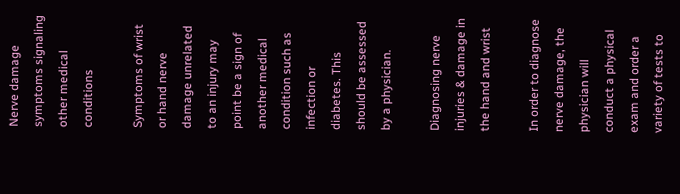Nerve damage symptoms signaling other medical conditions

Symptoms of wrist or hand nerve damage unrelated to an injury may point be a sign of another medical condition such as infection or diabetes. This should be assessed by a physician.

Diagnosing nerve injuries & damage in the hand and wrist

In order to diagnose nerve damage, the physician will conduct a physical exam and order a variety of tests to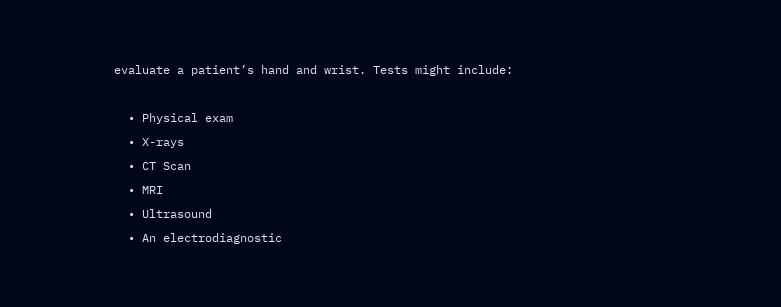evaluate a patient’s hand and wrist. Tests might include:

  • Physical exam
  • X-rays
  • CT Scan
  • MRI
  • Ultrasound
  • An electrodiagnostic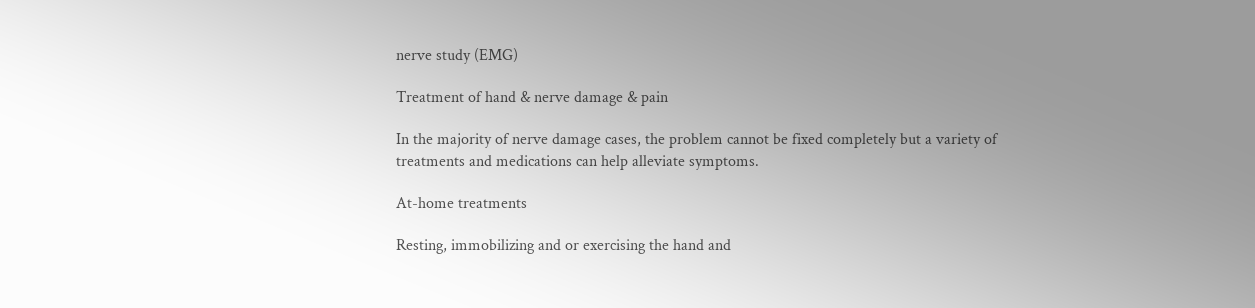nerve study (EMG)

Treatment of hand & nerve damage & pain

In the majority of nerve damage cases, the problem cannot be fixed completely but a variety of treatments and medications can help alleviate symptoms.

At-home treatments

Resting, immobilizing and or exercising the hand and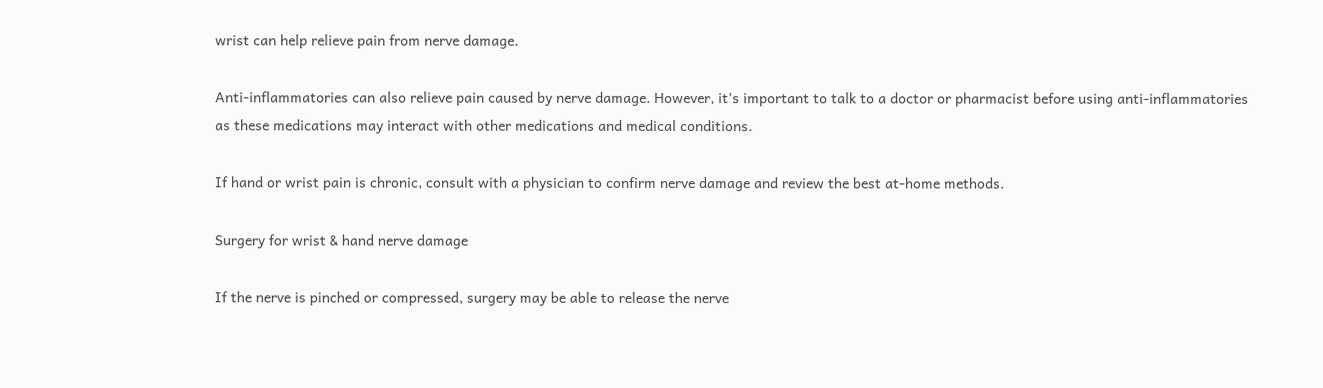wrist can help relieve pain from nerve damage.

Anti-inflammatories can also relieve pain caused by nerve damage. However, it’s important to talk to a doctor or pharmacist before using anti-inflammatories as these medications may interact with other medications and medical conditions.

If hand or wrist pain is chronic, consult with a physician to confirm nerve damage and review the best at-home methods.

Surgery for wrist & hand nerve damage

If the nerve is pinched or compressed, surgery may be able to release the nerve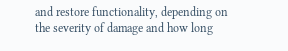and restore functionality, depending on the severity of damage and how long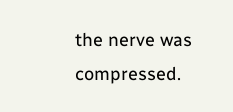the nerve was compressed.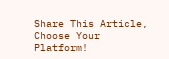Share This Article, Choose Your Platform!